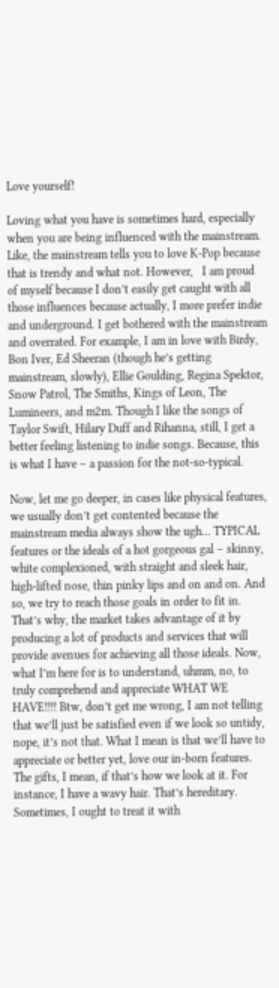Love yourself!

Loving what you have is sometimes hard, especially when you are being influenced with the mainstream. Like, the mainstream tells you to love K-Pop because that is trendy and what not. However,   I am proud of myself because I don’t easily get caught with all those influences because actually, I more prefer indie and underground. I get bothered with the mainstream and overrated. For example, I am in love with Birdy, Bon Iver, Ed Sheeran (though he’s getting mainstream, slowly), Ellie Goulding, Regina Spektor, Snow Patrol, The Smiths, Kings of Leon, The Lumineers, and m2m. Though I like the songs of Taylor Swift, Hilary Duff and Rihanna, still, I get a better feeling listening to indie songs. Because, this is what I have – a passion for the not-so-typical.

Now, let me go deeper, in cases like physical features, we usually don’t get contented because the mainstream media always show the ugh… TYPICAL features or the ideals of a hot gorgeous gal – skinny, white complexioned, with straight and sleek hair, high-lifted nose, thin pinky lips and on and on. And so, we try to reach those goals in order to fit in. That’s why, the market takes advantage of it by producing a lot of products and services that will provide avenues for achieving all those ideals. Now, what I’m here for is to understand, uhmm, no, to truly comprehend and appreciate WHAT WE HAVE!!!! Btw, don’t get me wrong, I am not telling that we’ll just be satisfied even if we look so untidy, nope, it’s not that. What I mean is that we’ll have to appreciate or better yet, love our in-born features. The gifts, I mean, if that’s how we look at it. For instance, I have a wavy hair. That’s hereditary. Sometimes, I ought to treat it with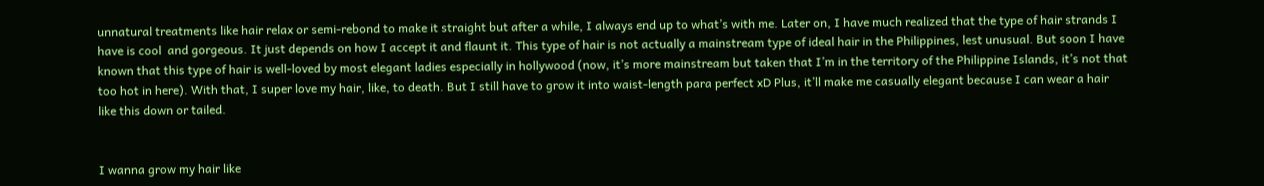unnatural treatments like hair relax or semi-rebond to make it straight but after a while, I always end up to what’s with me. Later on, I have much realized that the type of hair strands I have is cool  and gorgeous. It just depends on how I accept it and flaunt it. This type of hair is not actually a mainstream type of ideal hair in the Philippines, lest unusual. But soon I have known that this type of hair is well-loved by most elegant ladies especially in hollywood (now, it’s more mainstream but taken that I’m in the territory of the Philippine Islands, it’s not that too hot in here). With that, I super love my hair, like, to death. But I still have to grow it into waist-length para perfect xD Plus, it’ll make me casually elegant because I can wear a hair like this down or tailed.


I wanna grow my hair like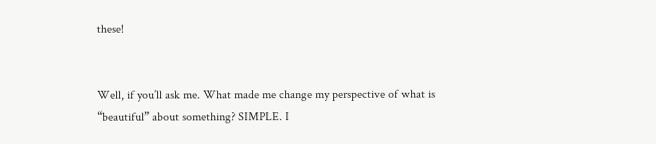these!


Well, if you’ll ask me. What made me change my perspective of what is “beautiful” about something? SIMPLE. I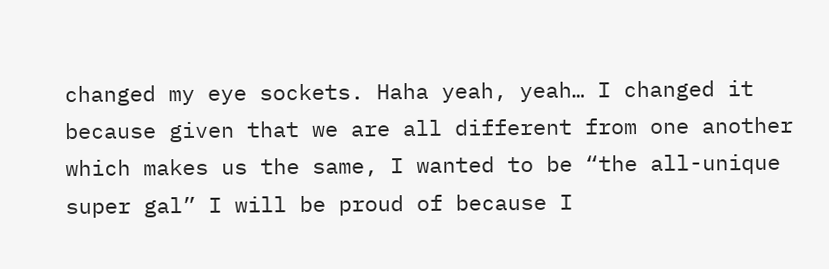changed my eye sockets. Haha yeah, yeah… I changed it because given that we are all different from one another which makes us the same, I wanted to be “the all-unique super gal” I will be proud of because I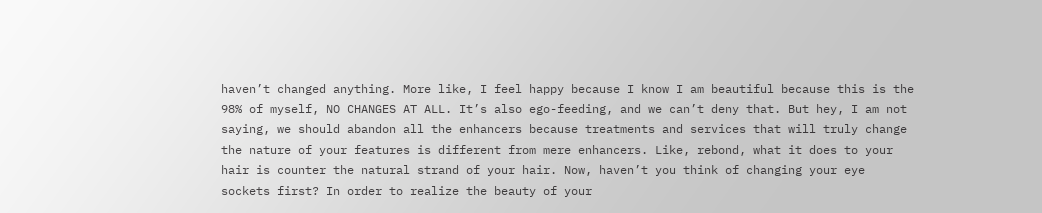haven’t changed anything. More like, I feel happy because I know I am beautiful because this is the 98% of myself, NO CHANGES AT ALL. It’s also ego-feeding, and we can’t deny that. But hey, I am not saying, we should abandon all the enhancers because treatments and services that will truly change the nature of your features is different from mere enhancers. Like, rebond, what it does to your hair is counter the natural strand of your hair. Now, haven’t you think of changing your eye sockets first? In order to realize the beauty of your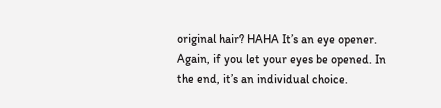original hair? HAHA It’s an eye opener. Again, if you let your eyes be opened. In the end, it’s an individual choice.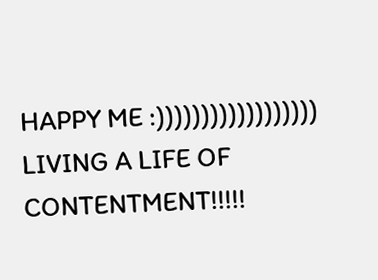HAPPY ME :)))))))))))))))))) LIVING A LIFE OF CONTENTMENT!!!!!